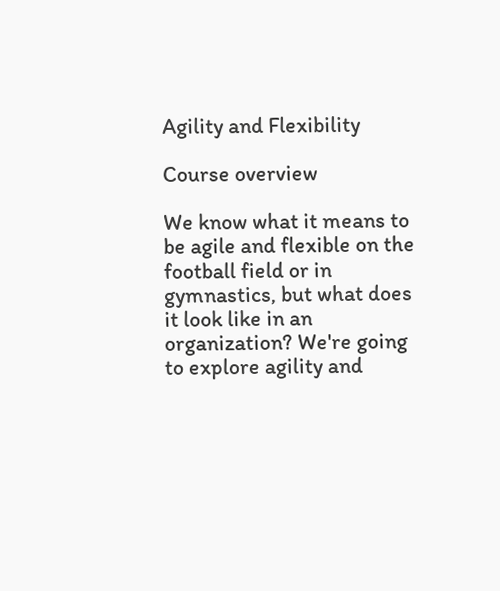Agility and Flexibility

Course overview

We know what it means to be agile and flexible on the football field or in gymnastics, but what does it look like in an organization? We're going to explore agility and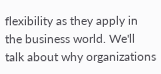flexibility as they apply in the business world. We'll talk about why organizations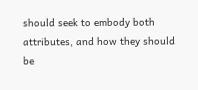should seek to embody both attributes, and how they should be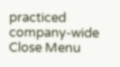practiced company-wide
Close Menu